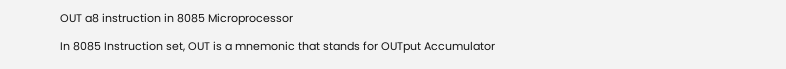OUT a8 instruction in 8085 Microprocessor

In 8085 Instruction set, OUT is a mnemonic that stands for OUTput Accumulator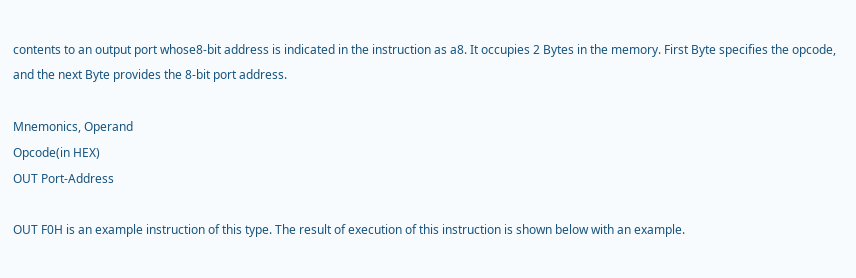contents to an output port whose8-bit address is indicated in the instruction as a8. It occupies 2 Bytes in the memory. First Byte specifies the opcode, and the next Byte provides the 8-bit port address.

Mnemonics, Operand
Opcode(in HEX)
OUT Port-Address

OUT F0H is an example instruction of this type. The result of execution of this instruction is shown below with an example.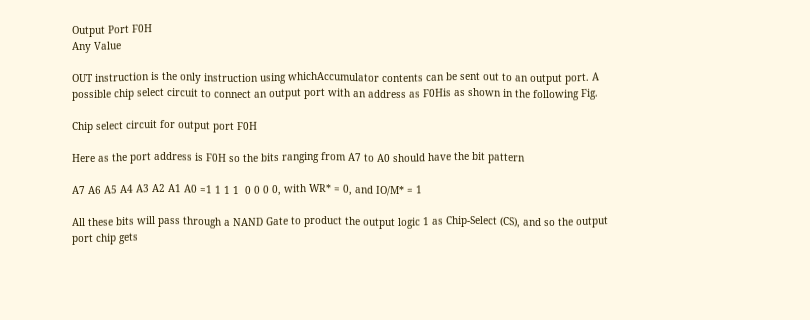Output Port F0H
Any Value

OUT instruction is the only instruction using whichAccumulator contents can be sent out to an output port. A possible chip select circuit to connect an output port with an address as F0His as shown in the following Fig.

Chip select circuit for output port F0H

Here as the port address is F0H so the bits ranging from A7 to A0 should have the bit pattern

A7 A6 A5 A4 A3 A2 A1 A0 =1 1 1 1  0 0 0 0, with WR* = 0, and IO/M* = 1

All these bits will pass through a NAND Gate to product the output logic 1 as Chip-Select (CS), and so the output port chip gets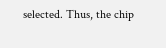selected. Thus, the chip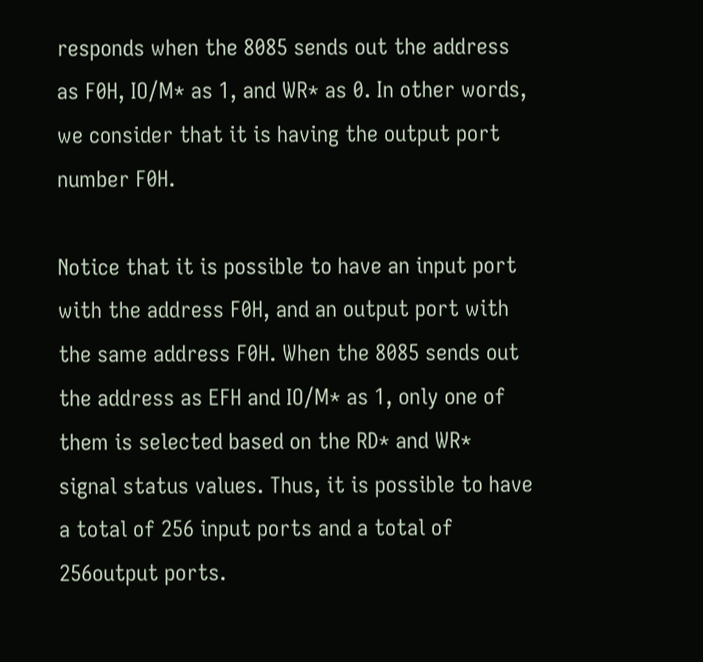responds when the 8085 sends out the address as F0H, IO/M* as 1, and WR* as 0. In other words, we consider that it is having the output port number F0H.

Notice that it is possible to have an input port with the address F0H, and an output port with the same address F0H. When the 8085 sends out the address as EFH and IO/M* as 1, only one of them is selected based on the RD* and WR* signal status values. Thus, it is possible to have a total of 256 input ports and a total of 256output ports.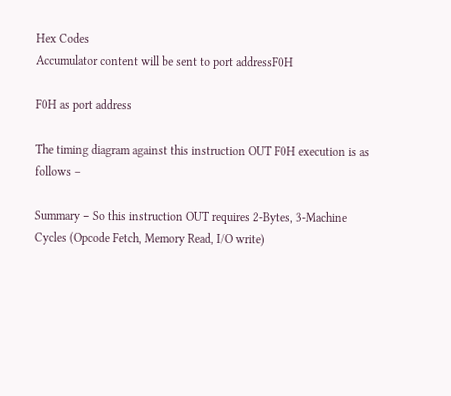Hex Codes
Accumulator content will be sent to port addressF0H

F0H as port address

The timing diagram against this instruction OUT F0H execution is as follows –

Summary − So this instruction OUT requires 2-Bytes, 3-Machine Cycles (Opcode Fetch, Memory Read, I/O write)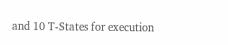and 10 T-States for execution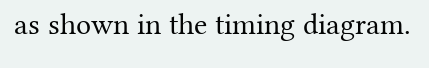as shown in the timing diagram.